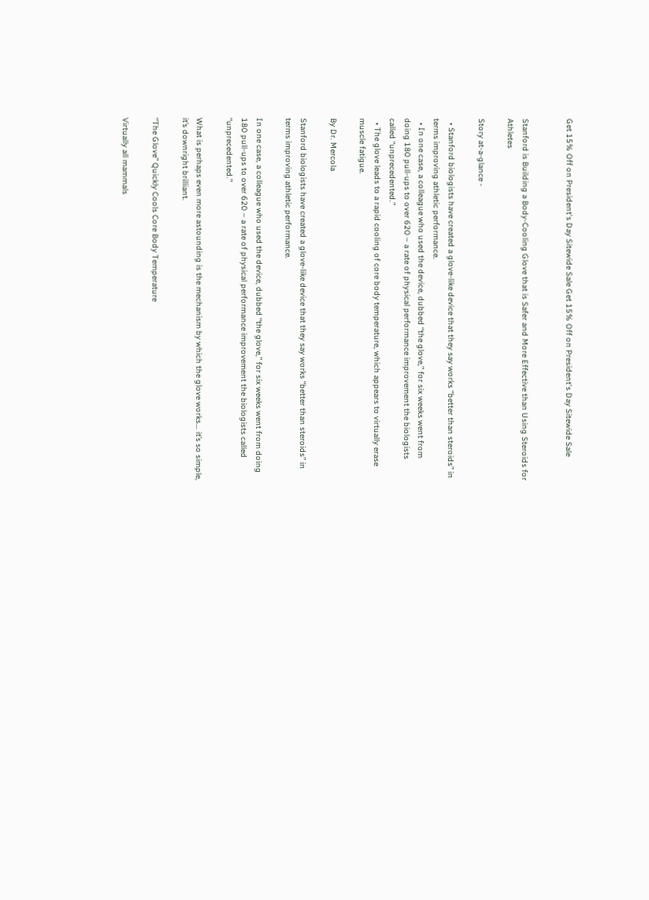Get 15% Off on President's Day Sitewide Sale Get 15% Off on President's Day Sitewide Sale


Stanford is Building a Body-Cooling Glove that is Safer and More Effective than Using Steroids for Athletes

Story at-a-glance -

  • Stanford biologists have created a glove-like device that they say works “better than steroids” in terms improving athletic performance.
  • In one case, a colleague who used the device, dubbed “the glove,” for six weeks went from doing 180 pull-ups to over 620 – a rate of physical performance improvement the biologists called “unprecedented.”
  • The glove leads to a rapid cooling of core body temperature, which appears to virtually erase muscle fatigue.

By Dr. Mercola

Stanford biologists have created a glove-like device that they say works “better than steroids” in terms improving athletic performance.

In one case, a colleague who used the device, dubbed “the glove,” for six weeks went from doing 180 pull-ups to over 620 – a rate of physical performance improvement the biologists called “unprecedented.”

What is perhaps even more astounding is the mechanism by which the glove works... it’s so simple, it’s downright brilliant.

“The Glove” Quickly Cools Core Body Temperature

Virtually all mammals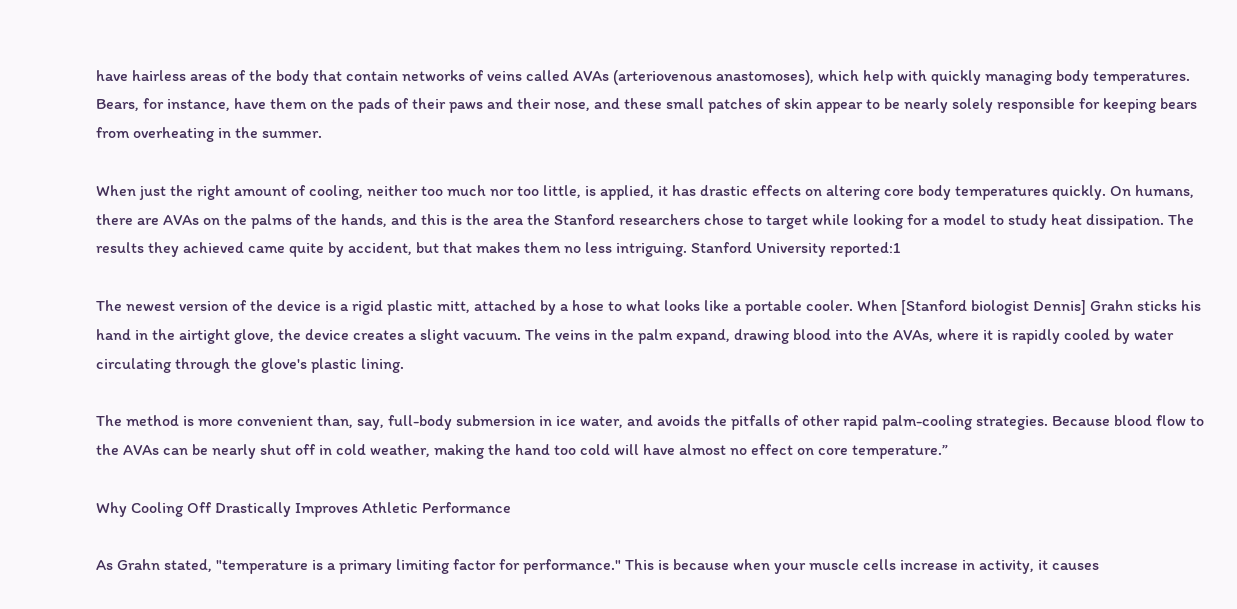have hairless areas of the body that contain networks of veins called AVAs (arteriovenous anastomoses), which help with quickly managing body temperatures. Bears, for instance, have them on the pads of their paws and their nose, and these small patches of skin appear to be nearly solely responsible for keeping bears from overheating in the summer.

When just the right amount of cooling, neither too much nor too little, is applied, it has drastic effects on altering core body temperatures quickly. On humans, there are AVAs on the palms of the hands, and this is the area the Stanford researchers chose to target while looking for a model to study heat dissipation. The results they achieved came quite by accident, but that makes them no less intriguing. Stanford University reported:1

The newest version of the device is a rigid plastic mitt, attached by a hose to what looks like a portable cooler. When [Stanford biologist Dennis] Grahn sticks his hand in the airtight glove, the device creates a slight vacuum. The veins in the palm expand, drawing blood into the AVAs, where it is rapidly cooled by water circulating through the glove's plastic lining.

The method is more convenient than, say, full-body submersion in ice water, and avoids the pitfalls of other rapid palm-cooling strategies. Because blood flow to the AVAs can be nearly shut off in cold weather, making the hand too cold will have almost no effect on core temperature.”

Why Cooling Off Drastically Improves Athletic Performance

As Grahn stated, "temperature is a primary limiting factor for performance." This is because when your muscle cells increase in activity, it causes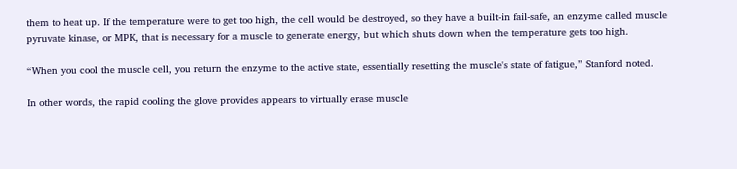them to heat up. If the temperature were to get too high, the cell would be destroyed, so they have a built-in fail-safe, an enzyme called muscle pyruvate kinase, or MPK, that is necessary for a muscle to generate energy, but which shuts down when the temperature gets too high.

“When you cool the muscle cell, you return the enzyme to the active state, essentially resetting the muscle's state of fatigue,” Stanford noted.

In other words, the rapid cooling the glove provides appears to virtually erase muscle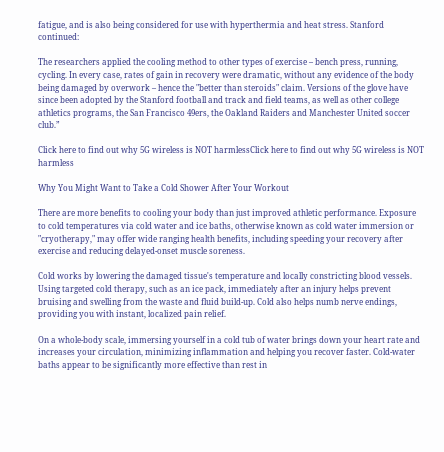fatigue, and is also being considered for use with hyperthermia and heat stress. Stanford continued:

The researchers applied the cooling method to other types of exercise – bench press, running, cycling. In every case, rates of gain in recovery were dramatic, without any evidence of the body being damaged by overwork – hence the "better than steroids" claim. Versions of the glove have since been adopted by the Stanford football and track and field teams, as well as other college athletics programs, the San Francisco 49ers, the Oakland Raiders and Manchester United soccer club.”

Click here to find out why 5G wireless is NOT harmlessClick here to find out why 5G wireless is NOT harmless

Why You Might Want to Take a Cold Shower After Your Workout

There are more benefits to cooling your body than just improved athletic performance. Exposure to cold temperatures via cold water and ice baths, otherwise known as cold water immersion or "cryotherapy," may offer wide ranging health benefits, including speeding your recovery after exercise and reducing delayed-onset muscle soreness.

Cold works by lowering the damaged tissue's temperature and locally constricting blood vessels. Using targeted cold therapy, such as an ice pack, immediately after an injury helps prevent bruising and swelling from the waste and fluid build-up. Cold also helps numb nerve endings, providing you with instant, localized pain relief.

On a whole-body scale, immersing yourself in a cold tub of water brings down your heart rate and increases your circulation, minimizing inflammation and helping you recover faster. Cold-water baths appear to be significantly more effective than rest in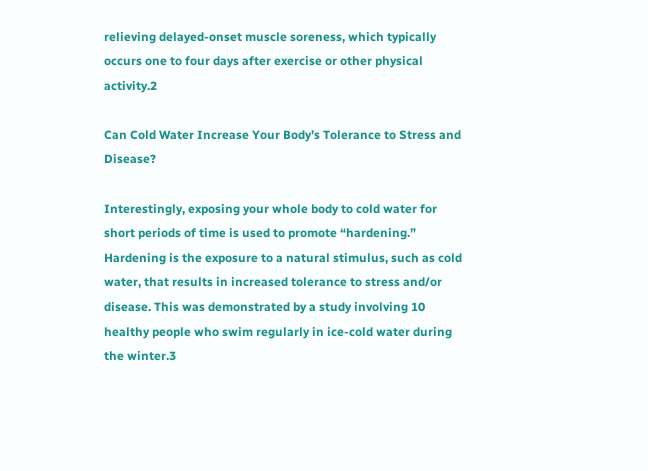relieving delayed-onset muscle soreness, which typically occurs one to four days after exercise or other physical activity.2

Can Cold Water Increase Your Body’s Tolerance to Stress and Disease?

Interestingly, exposing your whole body to cold water for short periods of time is used to promote “hardening.” Hardening is the exposure to a natural stimulus, such as cold water, that results in increased tolerance to stress and/or disease. This was demonstrated by a study involving 10 healthy people who swim regularly in ice-cold water during the winter.3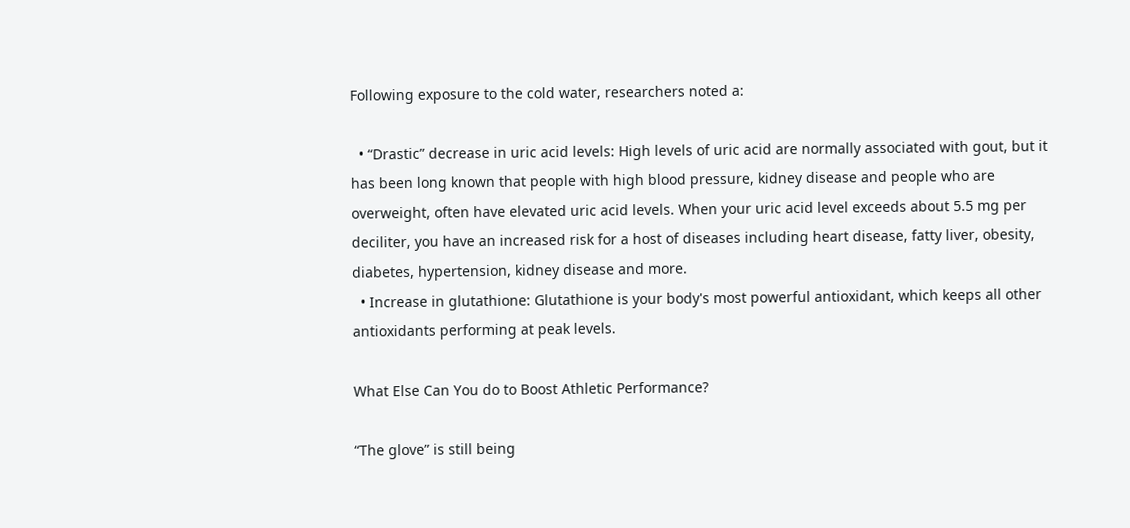Following exposure to the cold water, researchers noted a:

  • “Drastic” decrease in uric acid levels: High levels of uric acid are normally associated with gout, but it has been long known that people with high blood pressure, kidney disease and people who are overweight, often have elevated uric acid levels. When your uric acid level exceeds about 5.5 mg per deciliter, you have an increased risk for a host of diseases including heart disease, fatty liver, obesity, diabetes, hypertension, kidney disease and more.
  • Increase in glutathione: Glutathione is your body's most powerful antioxidant, which keeps all other antioxidants performing at peak levels.

What Else Can You do to Boost Athletic Performance?

“The glove” is still being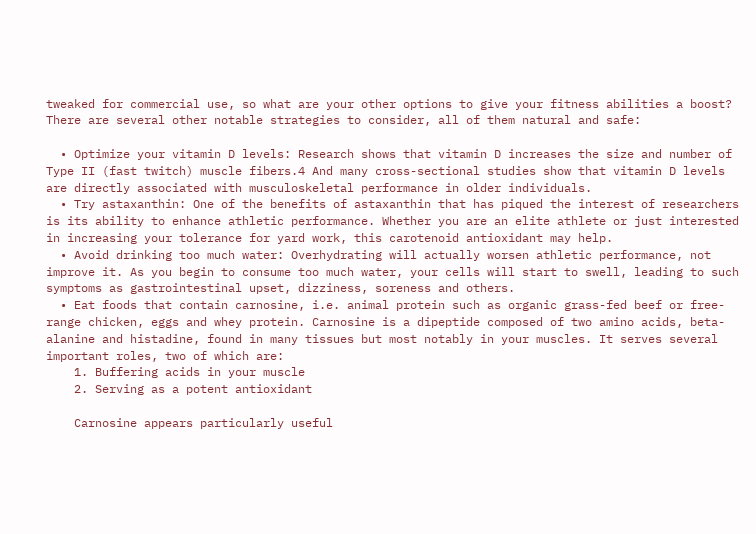tweaked for commercial use, so what are your other options to give your fitness abilities a boost? There are several other notable strategies to consider, all of them natural and safe:

  • Optimize your vitamin D levels: Research shows that vitamin D increases the size and number of Type II (fast twitch) muscle fibers.4 And many cross-sectional studies show that vitamin D levels are directly associated with musculoskeletal performance in older individuals.
  • Try astaxanthin: One of the benefits of astaxanthin that has piqued the interest of researchers is its ability to enhance athletic performance. Whether you are an elite athlete or just interested in increasing your tolerance for yard work, this carotenoid antioxidant may help.
  • Avoid drinking too much water: Overhydrating will actually worsen athletic performance, not improve it. As you begin to consume too much water, your cells will start to swell, leading to such symptoms as gastrointestinal upset, dizziness, soreness and others.
  • Eat foods that contain carnosine, i.e. animal protein such as organic grass-fed beef or free-range chicken, eggs and whey protein. Carnosine is a dipeptide composed of two amino acids, beta-alanine and histadine, found in many tissues but most notably in your muscles. It serves several important roles, two of which are:
    1. Buffering acids in your muscle
    2. Serving as a potent antioxidant

    Carnosine appears particularly useful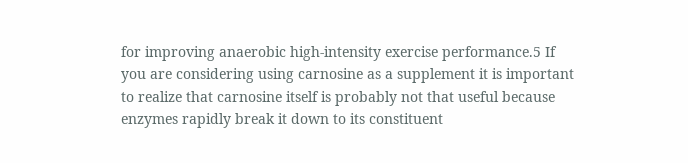for improving anaerobic high-intensity exercise performance.5 If you are considering using carnosine as a supplement it is important to realize that carnosine itself is probably not that useful because enzymes rapidly break it down to its constituent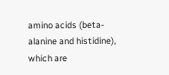amino acids (beta-alanine and histidine), which are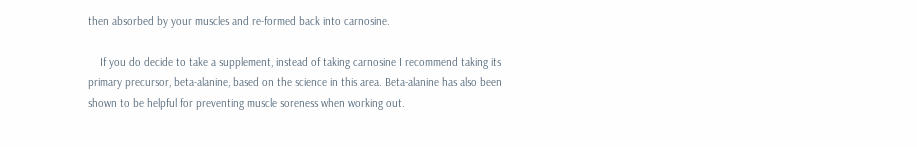then absorbed by your muscles and re-formed back into carnosine.

    If you do decide to take a supplement, instead of taking carnosine I recommend taking its primary precursor, beta-alanine, based on the science in this area. Beta-alanine has also been shown to be helpful for preventing muscle soreness when working out.